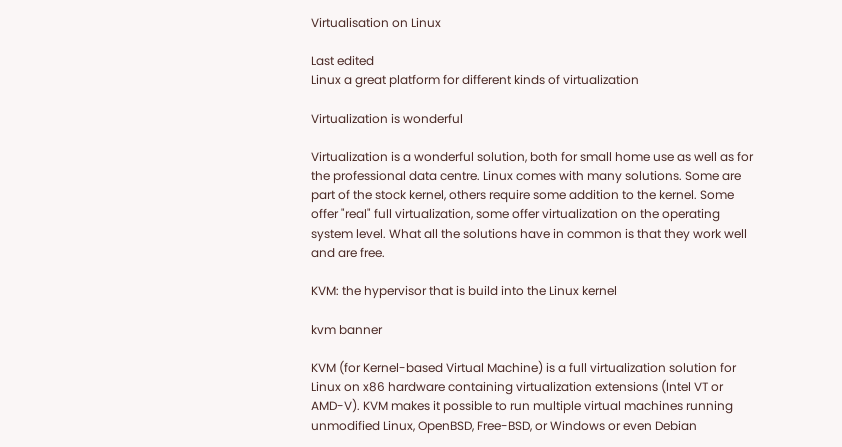Virtualisation on Linux

Last edited
Linux a great platform for different kinds of virtualization

Virtualization is wonderful

Virtualization is a wonderful solution, both for small home use as well as for the professional data centre. Linux comes with many solutions. Some are part of the stock kernel, others require some addition to the kernel. Some offer "real" full virtualization, some offer virtualization on the operating system level. What all the solutions have in common is that they work well and are free.

KVM: the hypervisor that is build into the Linux kernel

kvm banner

KVM (for Kernel-based Virtual Machine) is a full virtualization solution for Linux on x86 hardware containing virtualization extensions (Intel VT or AMD-V). KVM makes it possible to run multiple virtual machines running unmodified Linux, OpenBSD, Free-BSD, or Windows or even Debian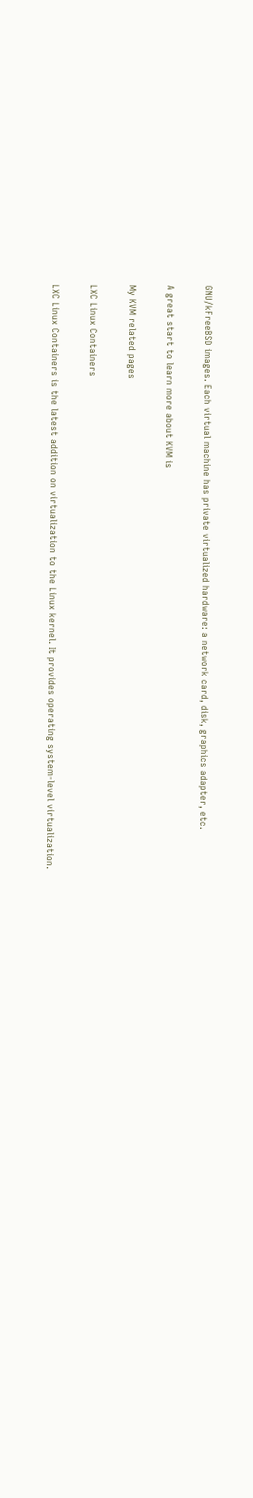GNU/kFreeBSD images. Each virtual machine has private virtualized hardware: a network card, disk, graphics adapter, etc.

A great start to learn more about KVM is

My KVM related pages

LXC Linux Containers

LXC Linux Containers is the latest addition on virtualization to the Linux kernel. It provides operating system-level virtualization.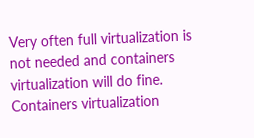Very often full virtualization is not needed and containers virtualization will do fine. Containers virtualization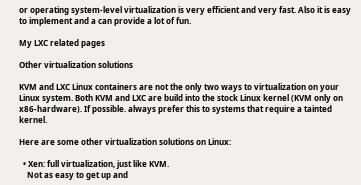or operating system-level virtualization is very efficient and very fast. Also it is easy to implement and a can provide a lot of fun.

My LXC related pages

Other virtualization solutions

KVM and LXC Linux containers are not the only two ways to virtualization on your Linux system. Both KVM and LXC are build into the stock Linux kernel (KVM only on x86-hardware). If possible. always prefer this to systems that require a tainted kernel.

Here are some other virtualization solutions on Linux:

  • Xen: full virtualization, just like KVM.
    Not as easy to get up and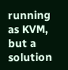running as KVM, but a solution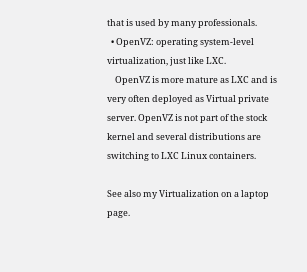that is used by many professionals.
  • OpenVZ: operating system-level virtualization, just like LXC.
    OpenVZ is more mature as LXC and is very often deployed as Virtual private server. OpenVZ is not part of the stock kernel and several distributions are switching to LXC Linux containers.

See also my Virtualization on a laptop page.